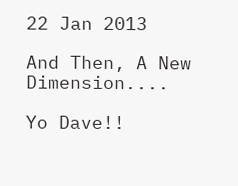22 Jan 2013

And Then, A New Dimension....

Yo Dave!!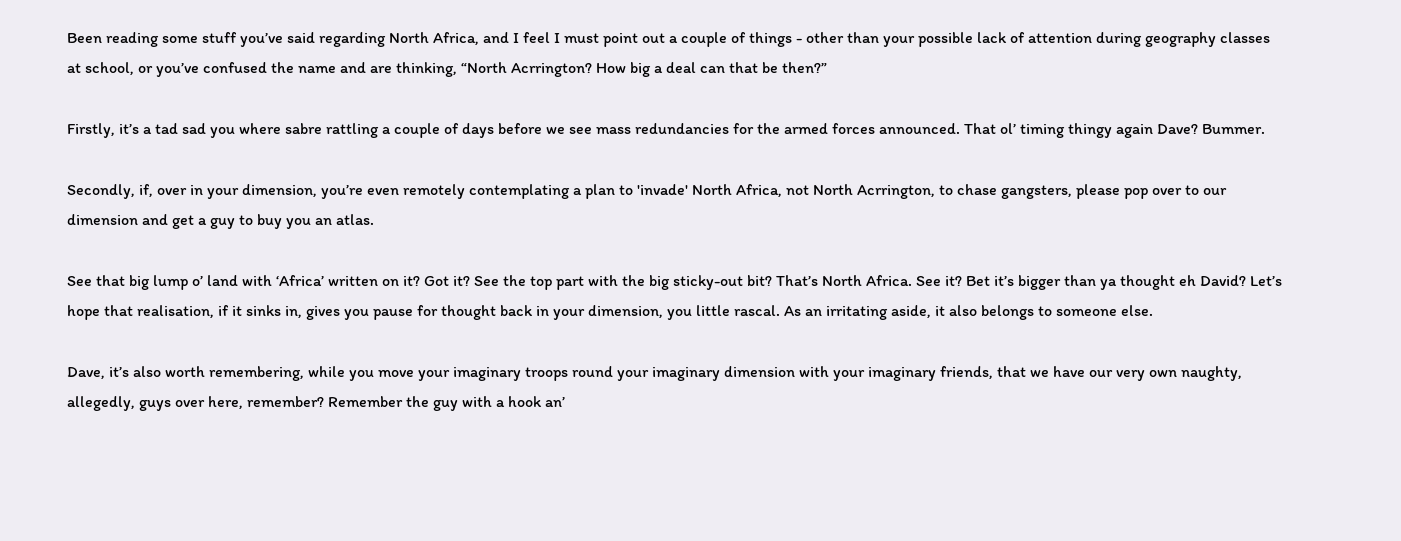Been reading some stuff you’ve said regarding North Africa, and I feel I must point out a couple of things - other than your possible lack of attention during geography classes at school, or you’ve confused the name and are thinking, “North Acrrington? How big a deal can that be then?”

Firstly, it’s a tad sad you where sabre rattling a couple of days before we see mass redundancies for the armed forces announced. That ol’ timing thingy again Dave? Bummer.

Secondly, if, over in your dimension, you’re even remotely contemplating a plan to 'invade' North Africa, not North Acrrington, to chase gangsters, please pop over to our dimension and get a guy to buy you an atlas.

See that big lump o’ land with ‘Africa’ written on it? Got it? See the top part with the big sticky-out bit? That’s North Africa. See it? Bet it’s bigger than ya thought eh David? Let’s hope that realisation, if it sinks in, gives you pause for thought back in your dimension, you little rascal. As an irritating aside, it also belongs to someone else.

Dave, it’s also worth remembering, while you move your imaginary troops round your imaginary dimension with your imaginary friends, that we have our very own naughty, allegedly, guys over here, remember? Remember the guy with a hook an’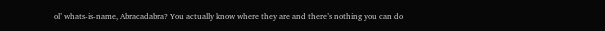ol’ whats-is-name, Abracadabra? You actually know where they are and there’s nothing you can do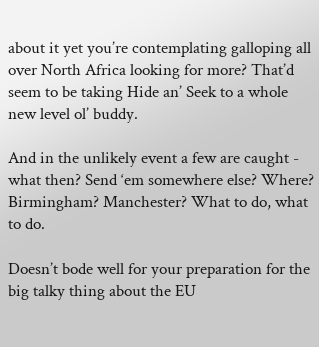about it yet you’re contemplating galloping all over North Africa looking for more? That’d seem to be taking Hide an’ Seek to a whole new level ol’ buddy.

And in the unlikely event a few are caught - what then? Send ‘em somewhere else? Where?  Birmingham? Manchester? What to do, what to do.

Doesn’t bode well for your preparation for the big talky thing about the EU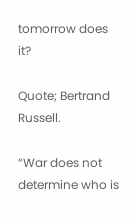tomorrow does it?

Quote; Bertrand Russell.

“War does not determine who is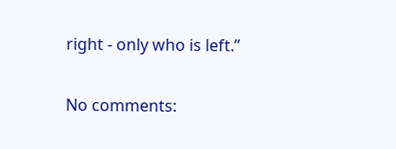right - only who is left.”

No comments: